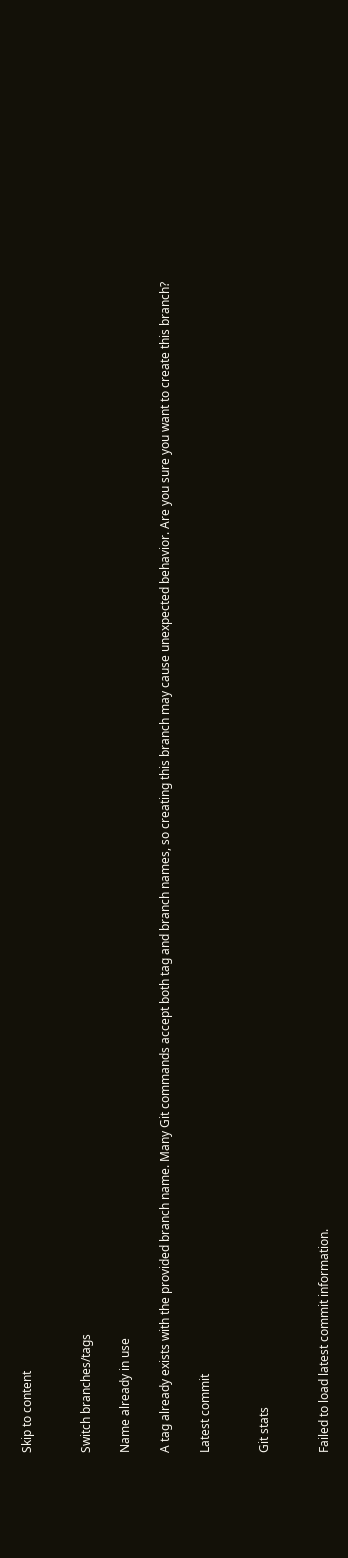Skip to content


Switch branches/tags

Name already in use

A tag already exists with the provided branch name. Many Git commands accept both tag and branch names, so creating this branch may cause unexpected behavior. Are you sure you want to create this branch?

Latest commit


Git stats


Failed to load latest commit information.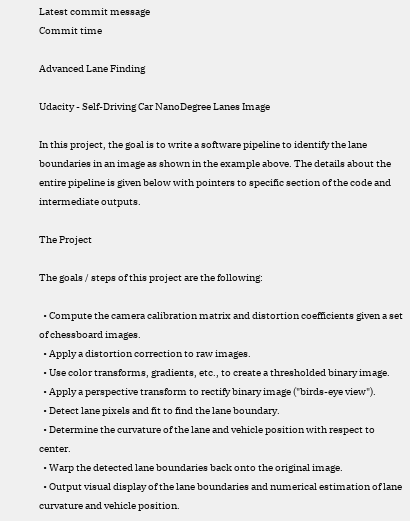Latest commit message
Commit time

Advanced Lane Finding

Udacity - Self-Driving Car NanoDegree Lanes Image

In this project, the goal is to write a software pipeline to identify the lane boundaries in an image as shown in the example above. The details about the entire pipeline is given below with pointers to specific section of the code and intermediate outputs.

The Project

The goals / steps of this project are the following:

  • Compute the camera calibration matrix and distortion coefficients given a set of chessboard images.
  • Apply a distortion correction to raw images.
  • Use color transforms, gradients, etc., to create a thresholded binary image.
  • Apply a perspective transform to rectify binary image ("birds-eye view").
  • Detect lane pixels and fit to find the lane boundary.
  • Determine the curvature of the lane and vehicle position with respect to center.
  • Warp the detected lane boundaries back onto the original image.
  • Output visual display of the lane boundaries and numerical estimation of lane curvature and vehicle position.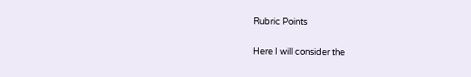Rubric Points

Here I will consider the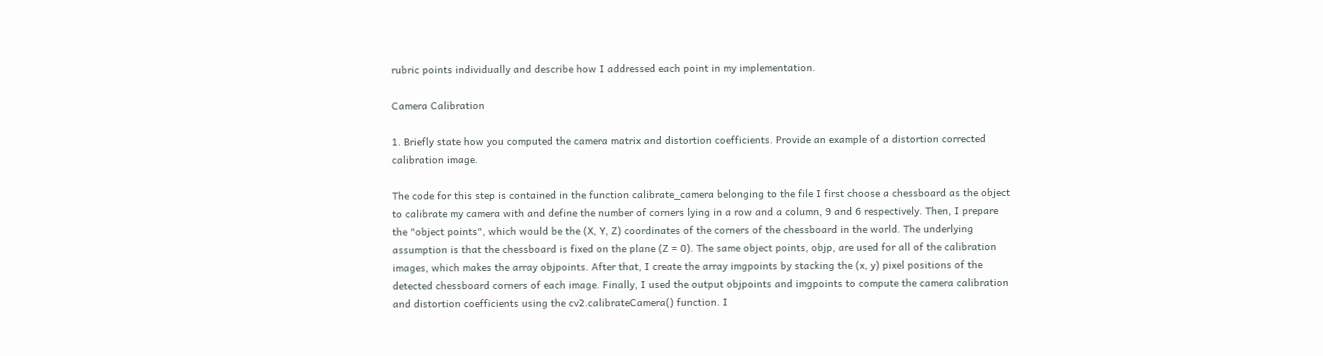rubric points individually and describe how I addressed each point in my implementation.

Camera Calibration

1. Briefly state how you computed the camera matrix and distortion coefficients. Provide an example of a distortion corrected calibration image.

The code for this step is contained in the function calibrate_camera belonging to the file I first choose a chessboard as the object to calibrate my camera with and define the number of corners lying in a row and a column, 9 and 6 respectively. Then, I prepare the "object points", which would be the (X, Y, Z) coordinates of the corners of the chessboard in the world. The underlying assumption is that the chessboard is fixed on the plane (Z = 0). The same object points, objp, are used for all of the calibration images, which makes the array objpoints. After that, I create the array imgpoints by stacking the (x, y) pixel positions of the detected chessboard corners of each image. Finally, I used the output objpoints and imgpoints to compute the camera calibration and distortion coefficients using the cv2.calibrateCamera() function. I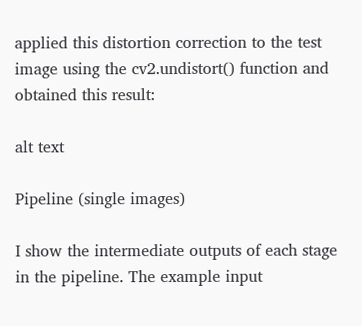applied this distortion correction to the test image using the cv2.undistort() function and obtained this result:

alt text

Pipeline (single images)

I show the intermediate outputs of each stage in the pipeline. The example input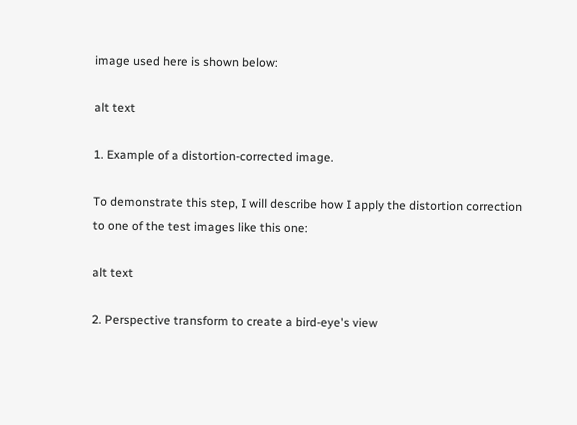image used here is shown below:

alt text

1. Example of a distortion-corrected image.

To demonstrate this step, I will describe how I apply the distortion correction to one of the test images like this one:

alt text

2. Perspective transform to create a bird-eye's view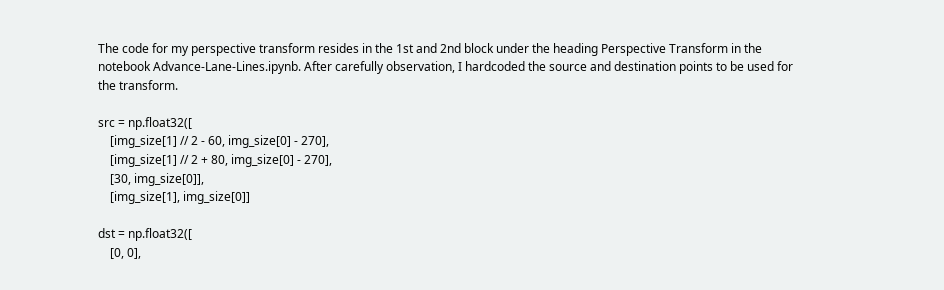The code for my perspective transform resides in the 1st and 2nd block under the heading Perspective Transform in the notebook Advance-Lane-Lines.ipynb. After carefully observation, I hardcoded the source and destination points to be used for the transform.

src = np.float32([
    [img_size[1] // 2 - 60, img_size[0] - 270],
    [img_size[1] // 2 + 80, img_size[0] - 270],
    [30, img_size[0]],
    [img_size[1], img_size[0]]

dst = np.float32([
    [0, 0],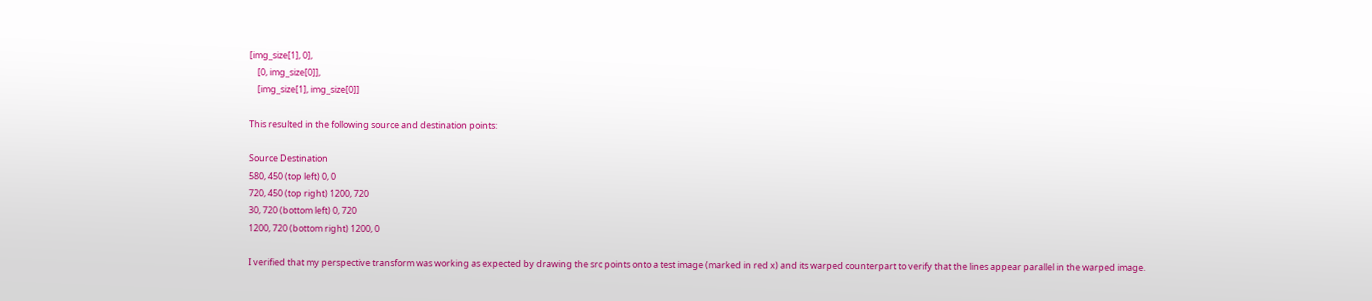[img_size[1], 0],
    [0, img_size[0]],
    [img_size[1], img_size[0]]

This resulted in the following source and destination points:

Source Destination
580, 450 (top left) 0, 0
720, 450 (top right) 1200, 720
30, 720 (bottom left) 0, 720
1200, 720 (bottom right) 1200, 0

I verified that my perspective transform was working as expected by drawing the src points onto a test image (marked in red x) and its warped counterpart to verify that the lines appear parallel in the warped image.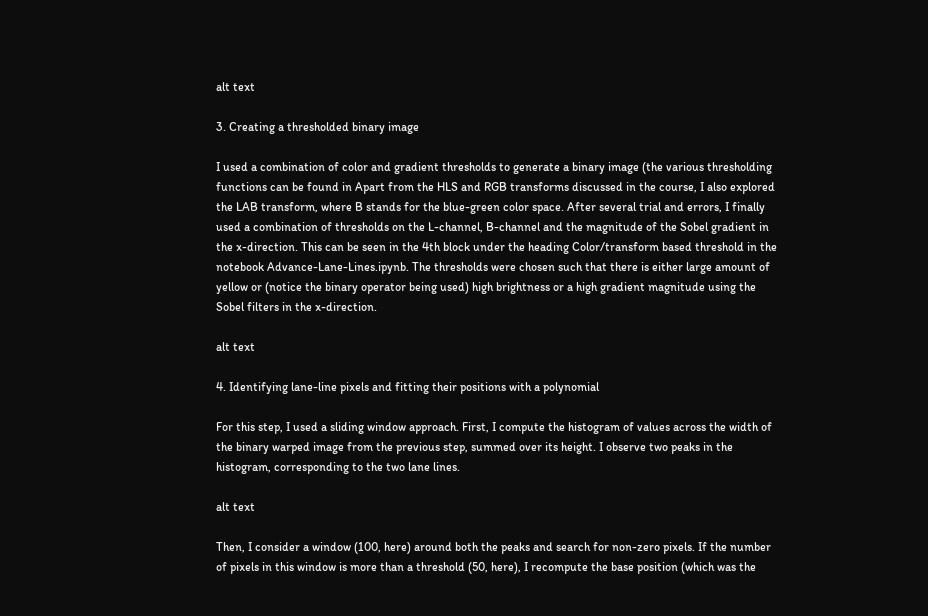alt text

3. Creating a thresholded binary image

I used a combination of color and gradient thresholds to generate a binary image (the various thresholding functions can be found in Apart from the HLS and RGB transforms discussed in the course, I also explored the LAB transform, where B stands for the blue-green color space. After several trial and errors, I finally used a combination of thresholds on the L-channel, B-channel and the magnitude of the Sobel gradient in the x-direction. This can be seen in the 4th block under the heading Color/transform based threshold in the notebook Advance-Lane-Lines.ipynb. The thresholds were chosen such that there is either large amount of yellow or (notice the binary operator being used) high brightness or a high gradient magnitude using the Sobel filters in the x-direction.

alt text

4. Identifying lane-line pixels and fitting their positions with a polynomial

For this step, I used a sliding window approach. First, I compute the histogram of values across the width of the binary warped image from the previous step, summed over its height. I observe two peaks in the histogram, corresponding to the two lane lines.

alt text

Then, I consider a window (100, here) around both the peaks and search for non-zero pixels. If the number of pixels in this window is more than a threshold (50, here), I recompute the base position (which was the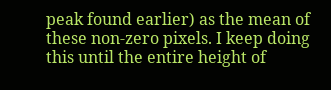peak found earlier) as the mean of these non-zero pixels. I keep doing this until the entire height of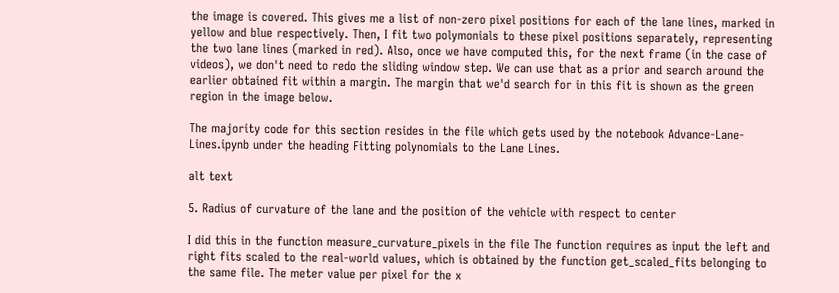the image is covered. This gives me a list of non-zero pixel positions for each of the lane lines, marked in yellow and blue respectively. Then, I fit two polymonials to these pixel positions separately, representing the two lane lines (marked in red). Also, once we have computed this, for the next frame (in the case of videos), we don't need to redo the sliding window step. We can use that as a prior and search around the earlier obtained fit within a margin. The margin that we'd search for in this fit is shown as the green region in the image below.

The majority code for this section resides in the file which gets used by the notebook Advance-Lane-Lines.ipynb under the heading Fitting polynomials to the Lane Lines.

alt text

5. Radius of curvature of the lane and the position of the vehicle with respect to center

I did this in the function measure_curvature_pixels in the file The function requires as input the left and right fits scaled to the real-world values, which is obtained by the function get_scaled_fits belonging to the same file. The meter value per pixel for the x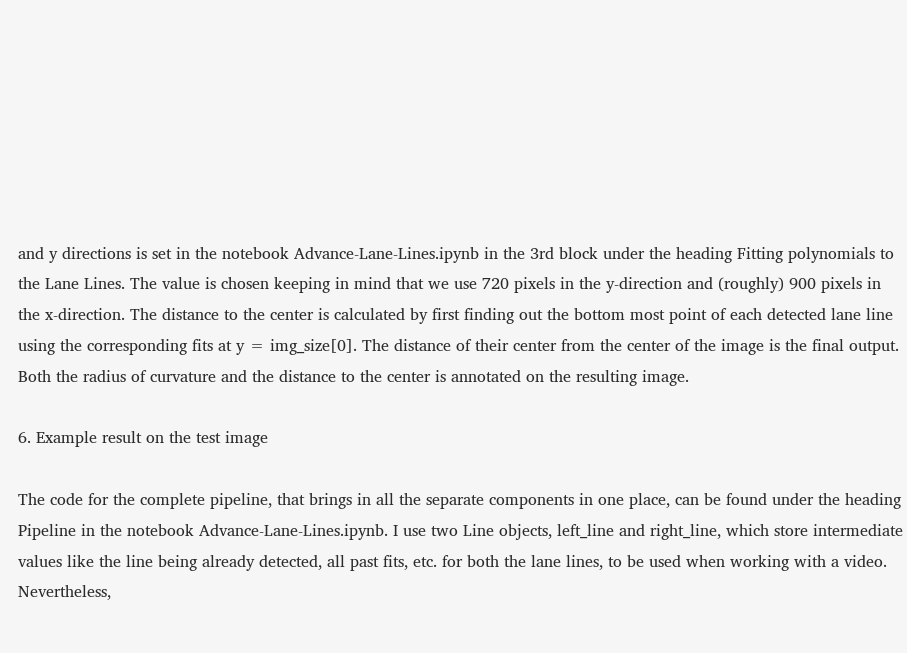and y directions is set in the notebook Advance-Lane-Lines.ipynb in the 3rd block under the heading Fitting polynomials to the Lane Lines. The value is chosen keeping in mind that we use 720 pixels in the y-direction and (roughly) 900 pixels in the x-direction. The distance to the center is calculated by first finding out the bottom most point of each detected lane line using the corresponding fits at y = img_size[0]. The distance of their center from the center of the image is the final output. Both the radius of curvature and the distance to the center is annotated on the resulting image.

6. Example result on the test image

The code for the complete pipeline, that brings in all the separate components in one place, can be found under the heading Pipeline in the notebook Advance-Lane-Lines.ipynb. I use two Line objects, left_line and right_line, which store intermediate values like the line being already detected, all past fits, etc. for both the lane lines, to be used when working with a video. Nevertheless,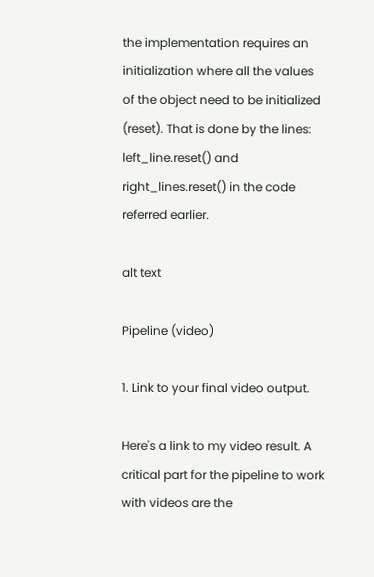the implementation requires an initialization where all the values of the object need to be initialized (reset). That is done by the lines: left_line.reset() and right_lines.reset() in the code referred earlier.

alt text

Pipeline (video)

1. Link to your final video output.

Here's a link to my video result. A critical part for the pipeline to work with videos are the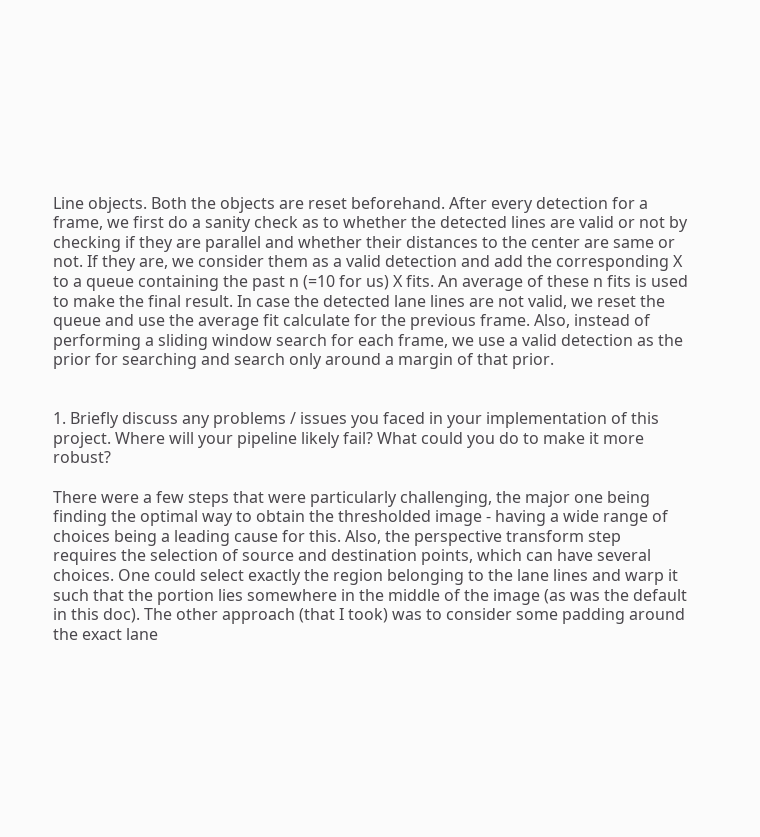Line objects. Both the objects are reset beforehand. After every detection for a frame, we first do a sanity check as to whether the detected lines are valid or not by checking if they are parallel and whether their distances to the center are same or not. If they are, we consider them as a valid detection and add the corresponding X to a queue containing the past n (=10 for us) X fits. An average of these n fits is used to make the final result. In case the detected lane lines are not valid, we reset the queue and use the average fit calculate for the previous frame. Also, instead of performing a sliding window search for each frame, we use a valid detection as the prior for searching and search only around a margin of that prior.


1. Briefly discuss any problems / issues you faced in your implementation of this project. Where will your pipeline likely fail? What could you do to make it more robust?

There were a few steps that were particularly challenging, the major one being finding the optimal way to obtain the thresholded image - having a wide range of choices being a leading cause for this. Also, the perspective transform step requires the selection of source and destination points, which can have several choices. One could select exactly the region belonging to the lane lines and warp it such that the portion lies somewhere in the middle of the image (as was the default in this doc). The other approach (that I took) was to consider some padding around the exact lane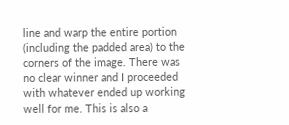line and warp the entire portion (including the padded area) to the corners of the image. There was no clear winner and I proceeded with whatever ended up working well for me. This is also a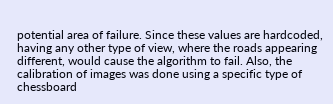potential area of failure. Since these values are hardcoded, having any other type of view, where the roads appearing different, would cause the algorithm to fail. Also, the calibration of images was done using a specific type of chessboard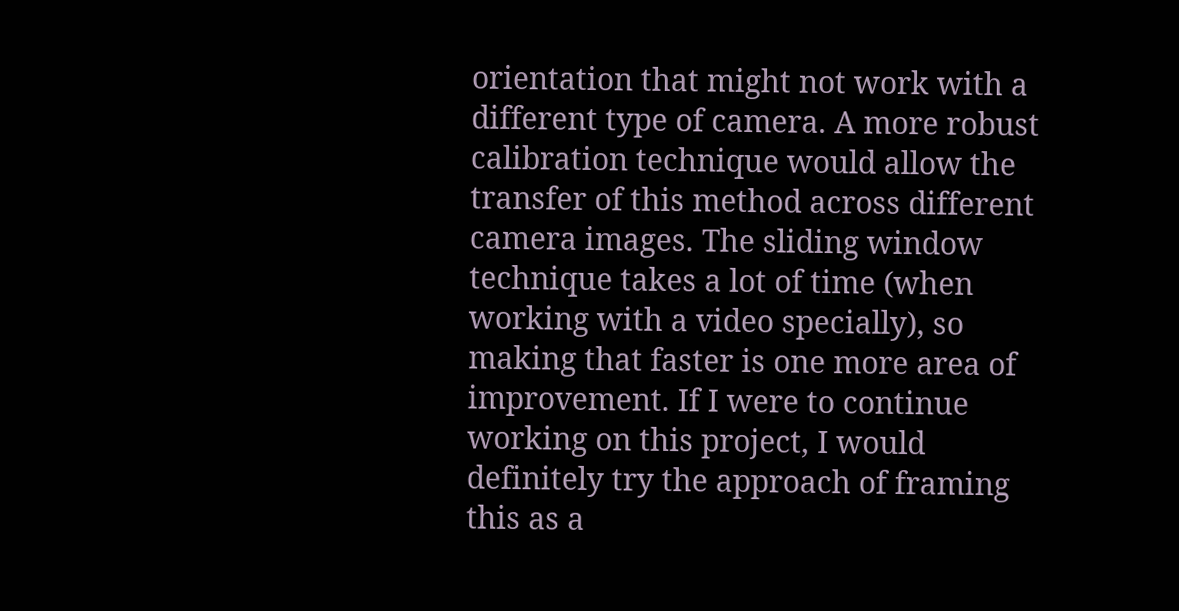orientation that might not work with a different type of camera. A more robust calibration technique would allow the transfer of this method across different camera images. The sliding window technique takes a lot of time (when working with a video specially), so making that faster is one more area of improvement. If I were to continue working on this project, I would definitely try the approach of framing this as a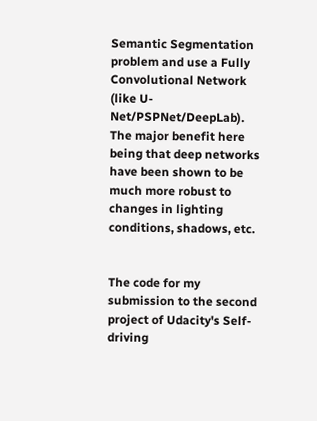Semantic Segmentation problem and use a Fully Convolutional Network (like U-Net/PSPNet/DeepLab). The major benefit here being that deep networks have been shown to be much more robust to changes in lighting conditions, shadows, etc.


The code for my submission to the second project of Udacity's Self-driving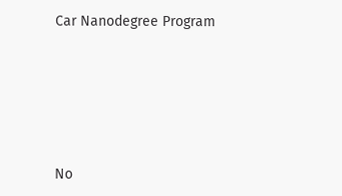Car Nanodegree Program








No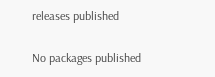releases published


No packages published